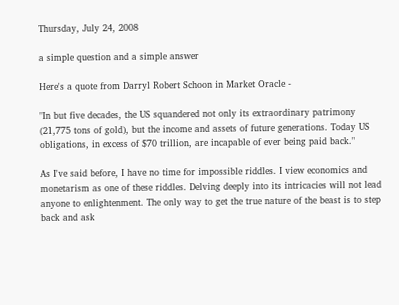Thursday, July 24, 2008

a simple question and a simple answer

Here's a quote from Darryl Robert Schoon in Market Oracle -

"In but five decades, the US squandered not only its extraordinary patrimony (21,775 tons of gold), but the income and assets of future generations. Today US obligations, in excess of $70 trillion, are incapable of ever being paid back."

As I've said before, I have no time for impossible riddles. I view economics and monetarism as one of these riddles. Delving deeply into its intricacies will not lead anyone to enlightenment. The only way to get the true nature of the beast is to step back and ask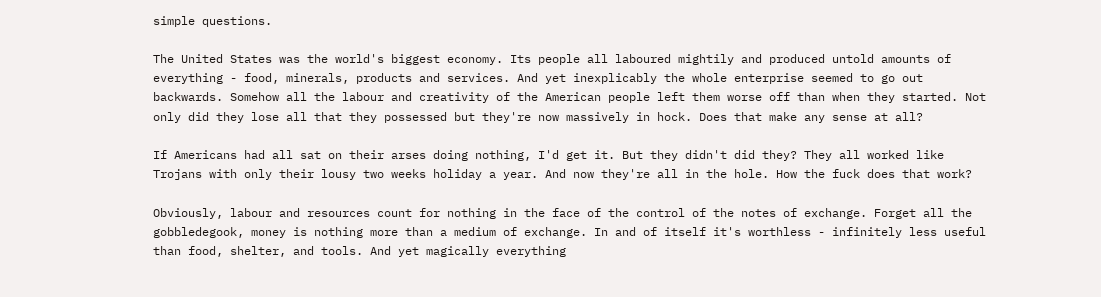simple questions.

The United States was the world's biggest economy. Its people all laboured mightily and produced untold amounts of everything - food, minerals, products and services. And yet inexplicably the whole enterprise seemed to go out backwards. Somehow all the labour and creativity of the American people left them worse off than when they started. Not only did they lose all that they possessed but they're now massively in hock. Does that make any sense at all?

If Americans had all sat on their arses doing nothing, I'd get it. But they didn't did they? They all worked like Trojans with only their lousy two weeks holiday a year. And now they're all in the hole. How the fuck does that work?

Obviously, labour and resources count for nothing in the face of the control of the notes of exchange. Forget all the gobbledegook, money is nothing more than a medium of exchange. In and of itself it's worthless - infinitely less useful than food, shelter, and tools. And yet magically everything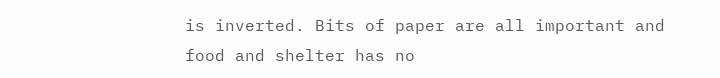is inverted. Bits of paper are all important and food and shelter has no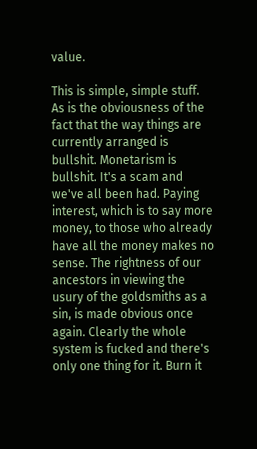value.

This is simple, simple stuff. As is the obviousness of the fact that the way things are currently arranged is bullshit. Monetarism is bullshit. It's a scam and we've all been had. Paying interest, which is to say more money, to those who already have all the money makes no sense. The rightness of our ancestors in viewing the usury of the goldsmiths as a sin, is made obvious once again. Clearly the whole system is fucked and there's only one thing for it. Burn it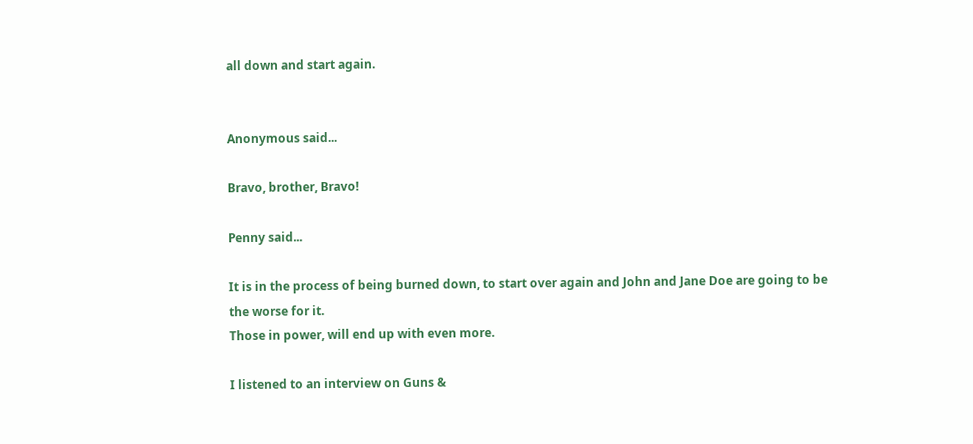all down and start again.


Anonymous said...

Bravo, brother, Bravo!

Penny said...

It is in the process of being burned down, to start over again and John and Jane Doe are going to be the worse for it.
Those in power, will end up with even more.

I listened to an interview on Guns &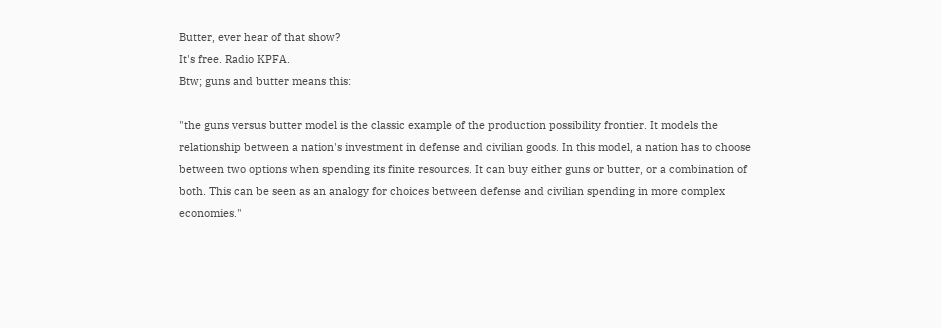Butter, ever hear of that show?
It's free. Radio KPFA.
Btw; guns and butter means this:

"the guns versus butter model is the classic example of the production possibility frontier. It models the relationship between a nation's investment in defense and civilian goods. In this model, a nation has to choose between two options when spending its finite resources. It can buy either guns or butter, or a combination of both. This can be seen as an analogy for choices between defense and civilian spending in more complex economies."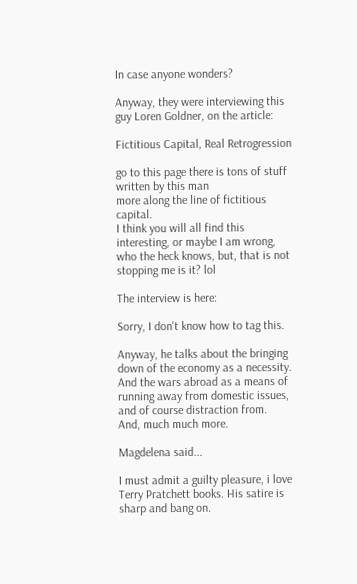In case anyone wonders?

Anyway, they were interviewing this guy Loren Goldner, on the article:

Fictitious Capital, Real Retrogression

go to this page there is tons of stuff written by this man
more along the line of fictitious capital.
I think you will all find this interesting, or maybe I am wrong, who the heck knows, but, that is not stopping me is it? lol

The interview is here:

Sorry, I don't know how to tag this.

Anyway, he talks about the bringing down of the economy as a necessity.
And the wars abroad as a means of running away from domestic issues, and of course distraction from.
And, much much more.

Magdelena said...

I must admit a guilty pleasure, i love Terry Pratchett books. His satire is sharp and bang on.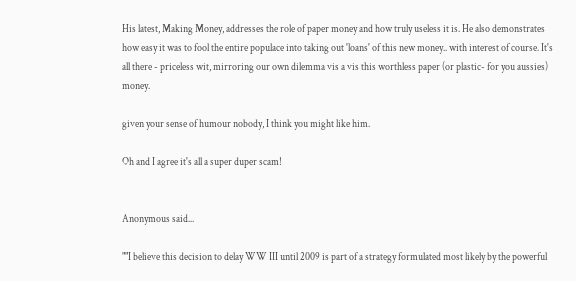His latest, Making Money, addresses the role of paper money and how truly useless it is. He also demonstrates how easy it was to fool the entire populace into taking out 'loans' of this new money.. with interest of course. It's all there - priceless wit, mirroring our own dilemma vis a vis this worthless paper (or plastic- for you aussies) money.

given your sense of humour nobody, I think you might like him.

Oh and I agree it's all a super duper scam!


Anonymous said...

""I believe this decision to delay WW III until 2009 is part of a strategy formulated most likely by the powerful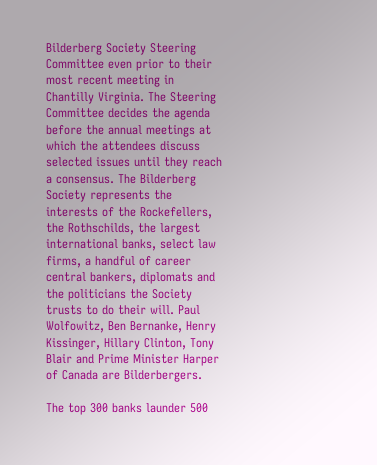Bilderberg Society Steering Committee even prior to their most recent meeting in Chantilly Virginia. The Steering Committee decides the agenda before the annual meetings at which the attendees discuss selected issues until they reach a consensus. The Bilderberg Society represents the interests of the Rockefellers, the Rothschilds, the largest international banks, select law firms, a handful of career central bankers, diplomats and the politicians the Society trusts to do their will. Paul Wolfowitz, Ben Bernanke, Henry Kissinger, Hillary Clinton, Tony Blair and Prime Minister Harper of Canada are Bilderbergers.

The top 300 banks launder 500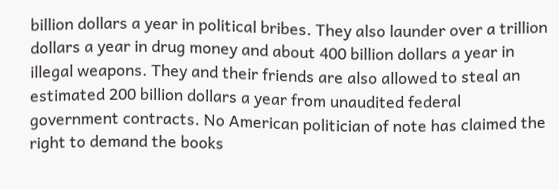billion dollars a year in political bribes. They also launder over a trillion dollars a year in drug money and about 400 billion dollars a year in illegal weapons. They and their friends are also allowed to steal an estimated 200 billion dollars a year from unaudited federal government contracts. No American politician of note has claimed the right to demand the books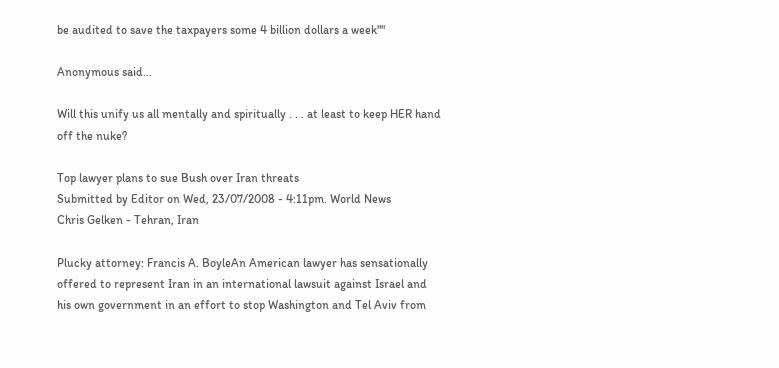be audited to save the taxpayers some 4 billion dollars a week""

Anonymous said...

Will this unify us all mentally and spiritually . . . at least to keep HER hand off the nuke?

Top lawyer plans to sue Bush over Iran threats
Submitted by Editor on Wed, 23/07/2008 - 4:11pm. World News
Chris Gelken - Tehran, Iran

Plucky attorney: Francis A. BoyleAn American lawyer has sensationally offered to represent Iran in an international lawsuit against Israel and his own government in an effort to stop Washington and Tel Aviv from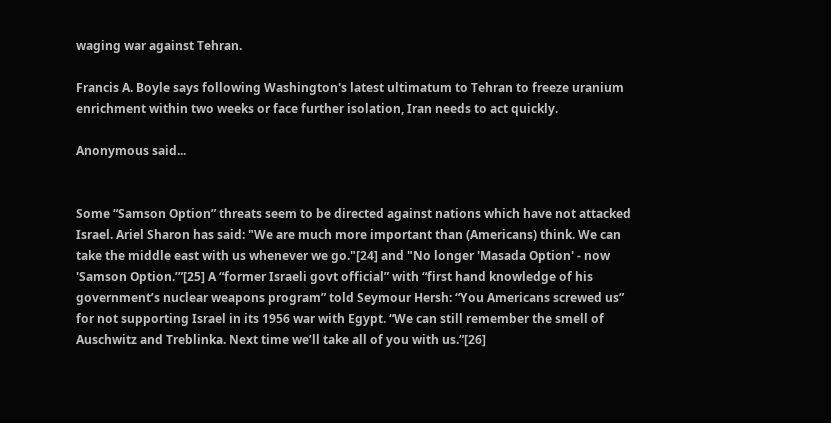waging war against Tehran.

Francis A. Boyle says following Washington's latest ultimatum to Tehran to freeze uranium enrichment within two weeks or face further isolation, Iran needs to act quickly.

Anonymous said...


Some “Samson Option” threats seem to be directed against nations which have not attacked Israel. Ariel Sharon has said: "We are much more important than (Americans) think. We can take the middle east with us whenever we go."[24] and "No longer 'Masada Option' - now 'Samson Option.’”[25] A “former Israeli govt official” with “first hand knowledge of his government’s nuclear weapons program” told Seymour Hersh: “You Americans screwed us” for not supporting Israel in its 1956 war with Egypt. “We can still remember the smell of Auschwitz and Treblinka. Next time we’ll take all of you with us.”[26]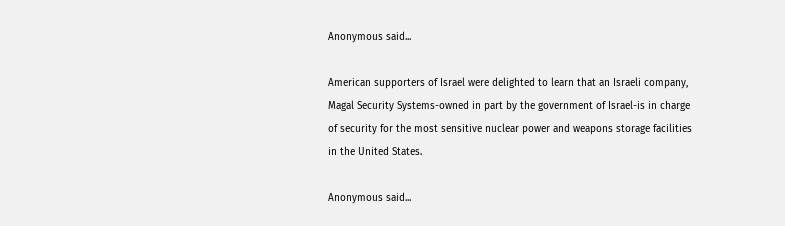Anonymous said...

American supporters of Israel were delighted to learn that an Israeli company, Magal Security Systems-owned in part by the government of Israel-is in charge of security for the most sensitive nuclear power and weapons storage facilities in the United States.

Anonymous said...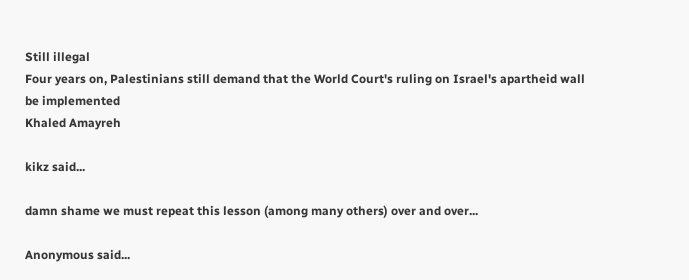Still illegal
Four years on, Palestinians still demand that the World Court's ruling on Israel's apartheid wall be implemented
Khaled Amayreh

kikz said...

damn shame we must repeat this lesson (among many others) over and over...

Anonymous said...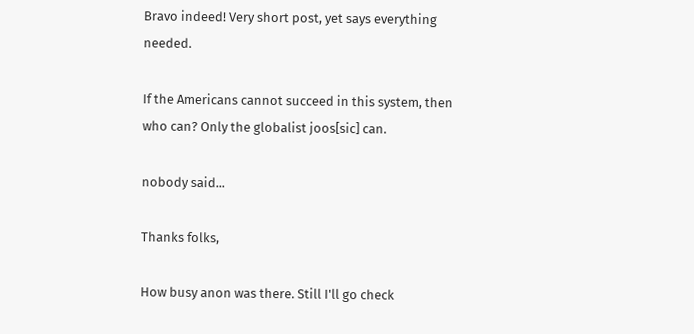Bravo indeed! Very short post, yet says everything needed.

If the Americans cannot succeed in this system, then who can? Only the globalist joos[sic] can.

nobody said...

Thanks folks,

How busy anon was there. Still I'll go check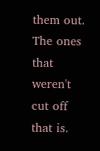them out. The ones that weren't cut off that is.